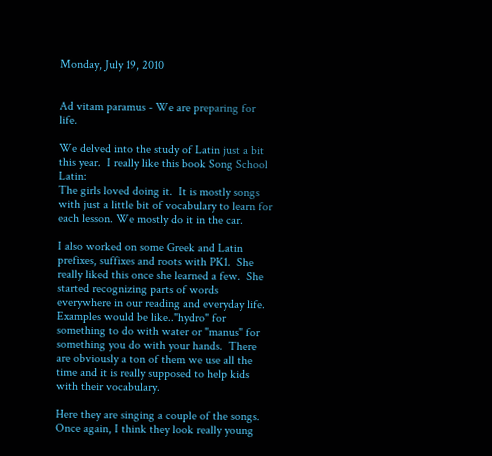Monday, July 19, 2010


Ad vitam paramus - We are preparing for life.

We delved into the study of Latin just a bit this year.  I really like this book Song School Latin:
The girls loved doing it.  It is mostly songs with just a little bit of vocabulary to learn for each lesson. We mostly do it in the car.

I also worked on some Greek and Latin prefixes, suffixes and roots with PK1.  She really liked this once she learned a few.  She started recognizing parts of words everywhere in our reading and everyday life.  Examples would be like.."hydro" for something to do with water or "manus" for something you do with your hands.  There are obviously a ton of them we use all the time and it is really supposed to help kids with their vocabulary.

Here they are singing a couple of the songs.  Once again, I think they look really young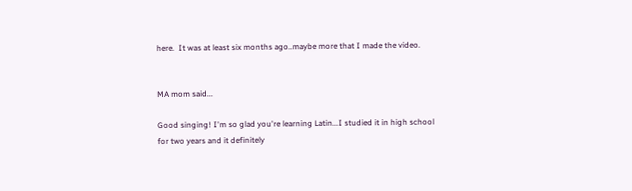here.  It was at least six months ago..maybe more that I made the video.


MA mom said...

Good singing! I'm so glad you're learning Latin...I studied it in high school for two years and it definitely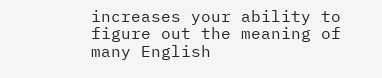increases your ability to figure out the meaning of many English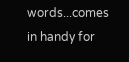words...comes in handy for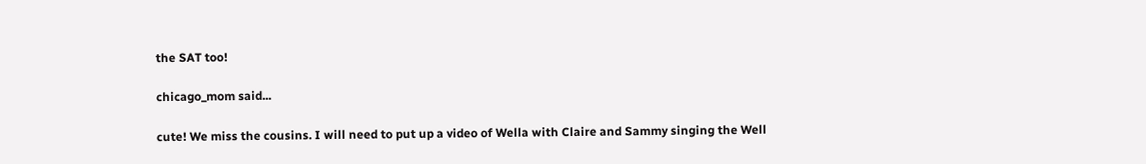the SAT too!

chicago_mom said...

cute! We miss the cousins. I will need to put up a video of Wella with Claire and Sammy singing the Well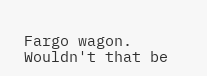Fargo wagon. Wouldn't that be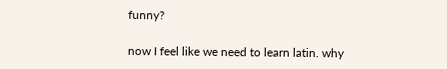funny?

now I feel like we need to learn latin. why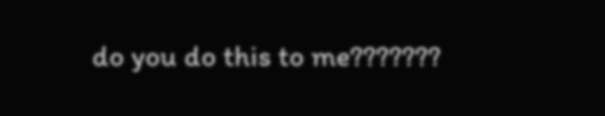do you do this to me???????